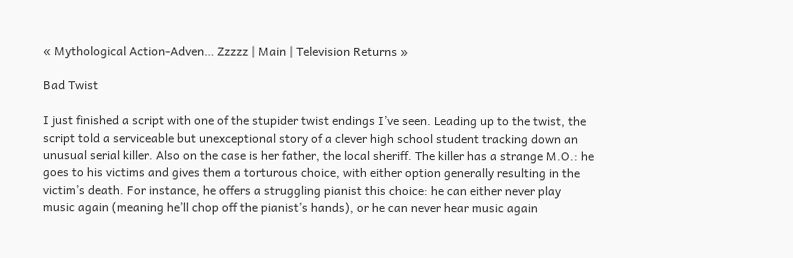« Mythological Action-Adven… Zzzzz | Main | Television Returns »

Bad Twist

I just finished a script with one of the stupider twist endings I’ve seen. Leading up to the twist, the script told a serviceable but unexceptional story of a clever high school student tracking down an unusual serial killer. Also on the case is her father, the local sheriff. The killer has a strange M.O.: he goes to his victims and gives them a torturous choice, with either option generally resulting in the victim’s death. For instance, he offers a struggling pianist this choice: he can either never play music again (meaning he’ll chop off the pianist’s hands), or he can never hear music again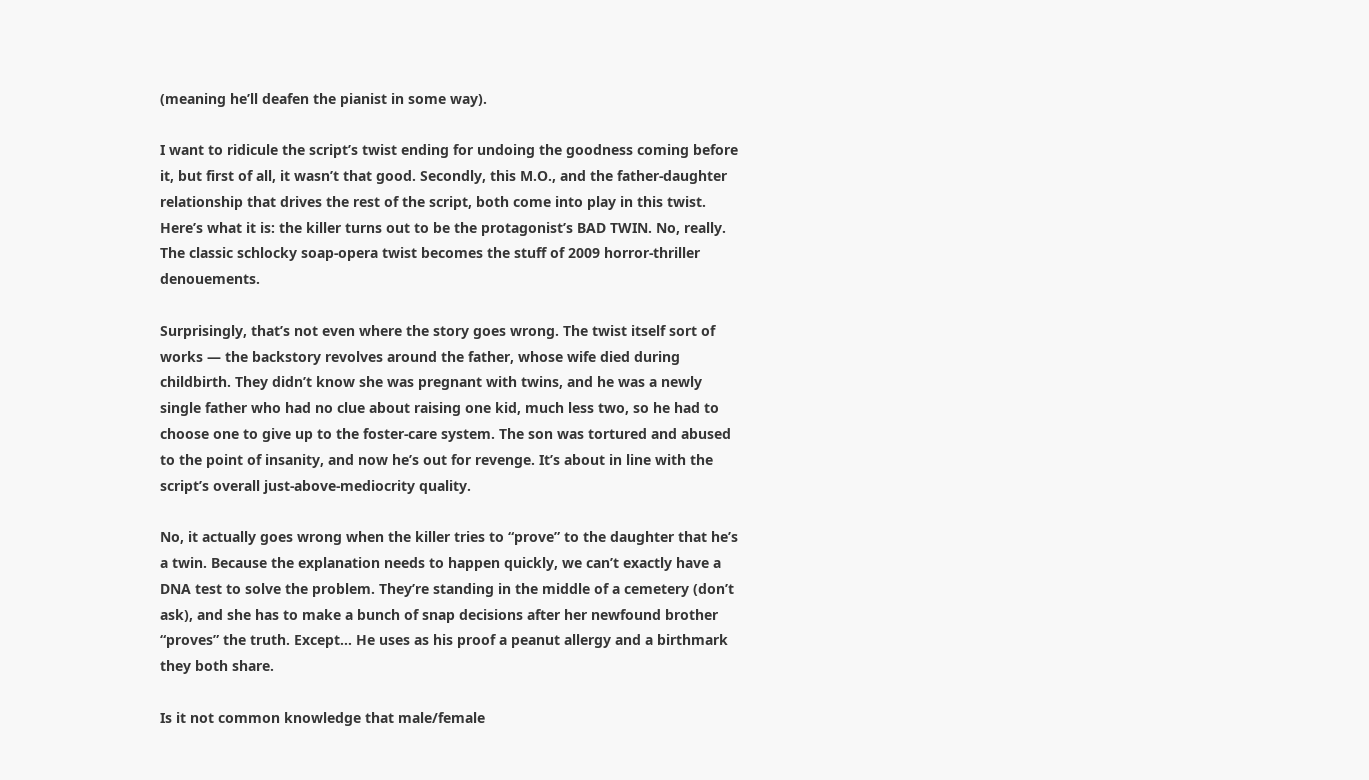(meaning he’ll deafen the pianist in some way).

I want to ridicule the script’s twist ending for undoing the goodness coming before it, but first of all, it wasn’t that good. Secondly, this M.O., and the father-daughter relationship that drives the rest of the script, both come into play in this twist. Here’s what it is: the killer turns out to be the protagonist’s BAD TWIN. No, really. The classic schlocky soap-opera twist becomes the stuff of 2009 horror-thriller denouements.

Surprisingly, that’s not even where the story goes wrong. The twist itself sort of works — the backstory revolves around the father, whose wife died during childbirth. They didn’t know she was pregnant with twins, and he was a newly single father who had no clue about raising one kid, much less two, so he had to choose one to give up to the foster-care system. The son was tortured and abused to the point of insanity, and now he’s out for revenge. It’s about in line with the script’s overall just-above-mediocrity quality.

No, it actually goes wrong when the killer tries to “prove” to the daughter that he’s a twin. Because the explanation needs to happen quickly, we can’t exactly have a DNA test to solve the problem. They’re standing in the middle of a cemetery (don’t ask), and she has to make a bunch of snap decisions after her newfound brother “proves” the truth. Except… He uses as his proof a peanut allergy and a birthmark they both share.

Is it not common knowledge that male/female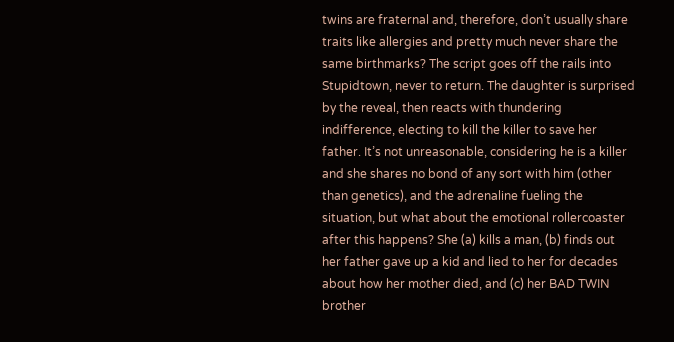twins are fraternal and, therefore, don’t usually share traits like allergies and pretty much never share the same birthmarks? The script goes off the rails into Stupidtown, never to return. The daughter is surprised by the reveal, then reacts with thundering indifference, electing to kill the killer to save her father. It’s not unreasonable, considering he is a killer and she shares no bond of any sort with him (other than genetics), and the adrenaline fueling the situation, but what about the emotional rollercoaster after this happens? She (a) kills a man, (b) finds out her father gave up a kid and lied to her for decades about how her mother died, and (c) her BAD TWIN brother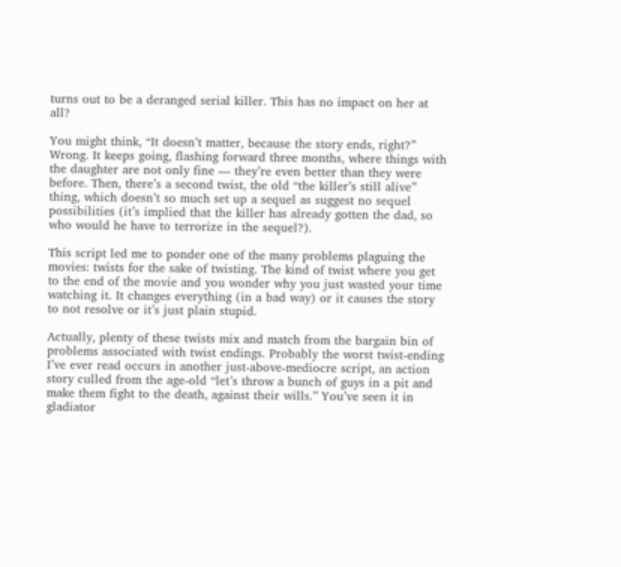turns out to be a deranged serial killer. This has no impact on her at all?

You might think, “It doesn’t matter, because the story ends, right?” Wrong. It keeps going, flashing forward three months, where things with the daughter are not only fine — they’re even better than they were before. Then, there’s a second twist, the old “the killer’s still alive” thing, which doesn’t so much set up a sequel as suggest no sequel possibilities (it’s implied that the killer has already gotten the dad, so who would he have to terrorize in the sequel?).

This script led me to ponder one of the many problems plaguing the movies: twists for the sake of twisting. The kind of twist where you get to the end of the movie and you wonder why you just wasted your time watching it. It changes everything (in a bad way) or it causes the story to not resolve or it’s just plain stupid.

Actually, plenty of these twists mix and match from the bargain bin of problems associated with twist endings. Probably the worst twist-ending I’ve ever read occurs in another just-above-mediocre script, an action story culled from the age-old “let’s throw a bunch of guys in a pit and make them fight to the death, against their wills.” You’ve seen it in gladiator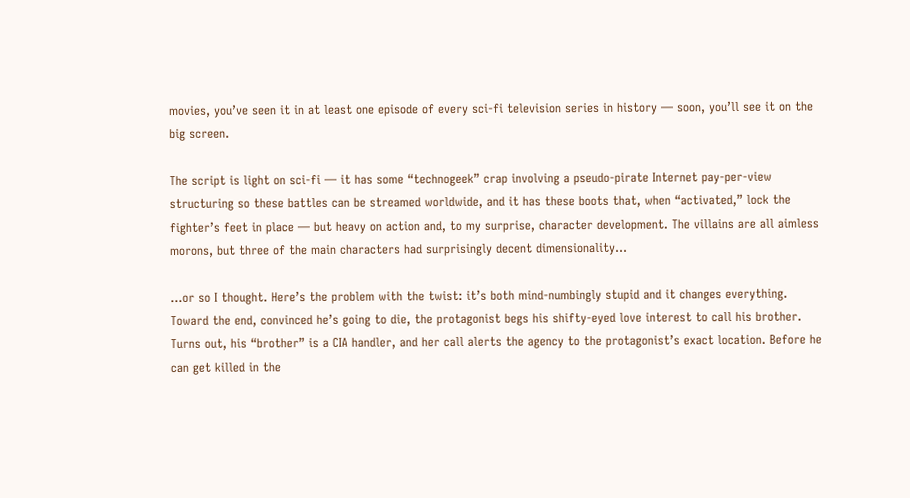movies, you’ve seen it in at least one episode of every sci-fi television series in history — soon, you’ll see it on the big screen.

The script is light on sci-fi — it has some “technogeek” crap involving a pseudo-pirate Internet pay-per-view structuring so these battles can be streamed worldwide, and it has these boots that, when “activated,” lock the fighter’s feet in place — but heavy on action and, to my surprise, character development. The villains are all aimless morons, but three of the main characters had surprisingly decent dimensionality…

…or so I thought. Here’s the problem with the twist: it’s both mind-numbingly stupid and it changes everything. Toward the end, convinced he’s going to die, the protagonist begs his shifty-eyed love interest to call his brother. Turns out, his “brother” is a CIA handler, and her call alerts the agency to the protagonist’s exact location. Before he can get killed in the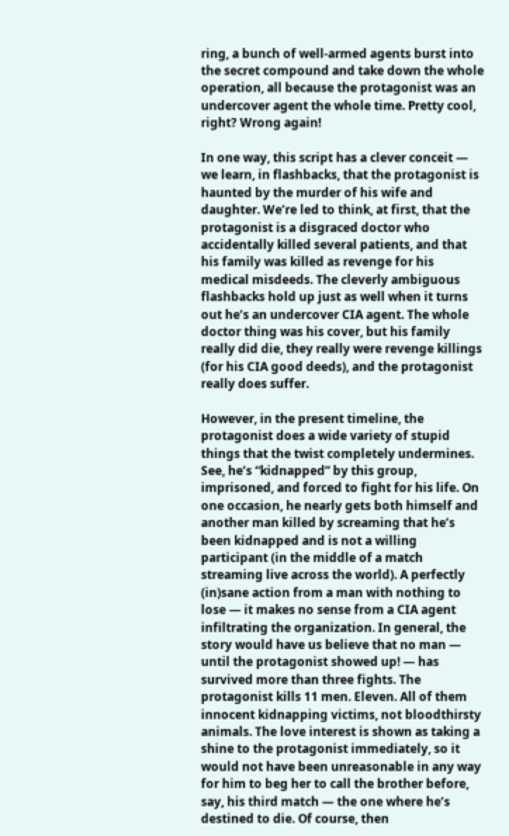ring, a bunch of well-armed agents burst into the secret compound and take down the whole operation, all because the protagonist was an undercover agent the whole time. Pretty cool, right? Wrong again!

In one way, this script has a clever conceit — we learn, in flashbacks, that the protagonist is haunted by the murder of his wife and daughter. We’re led to think, at first, that the protagonist is a disgraced doctor who accidentally killed several patients, and that his family was killed as revenge for his medical misdeeds. The cleverly ambiguous flashbacks hold up just as well when it turns out he’s an undercover CIA agent. The whole doctor thing was his cover, but his family really did die, they really were revenge killings (for his CIA good deeds), and the protagonist really does suffer.

However, in the present timeline, the protagonist does a wide variety of stupid things that the twist completely undermines. See, he’s “kidnapped” by this group, imprisoned, and forced to fight for his life. On one occasion, he nearly gets both himself and another man killed by screaming that he’s been kidnapped and is not a willing participant (in the middle of a match streaming live across the world). A perfectly (in)sane action from a man with nothing to lose — it makes no sense from a CIA agent infiltrating the organization. In general, the story would have us believe that no man — until the protagonist showed up! — has survived more than three fights. The protagonist kills 11 men. Eleven. All of them innocent kidnapping victims, not bloodthirsty animals. The love interest is shown as taking a shine to the protagonist immediately, so it would not have been unreasonable in any way for him to beg her to call the brother before, say, his third match — the one where he’s destined to die. Of course, then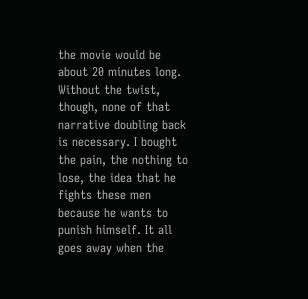the movie would be about 20 minutes long. Without the twist, though, none of that narrative doubling back is necessary. I bought the pain, the nothing to lose, the idea that he fights these men because he wants to punish himself. It all goes away when the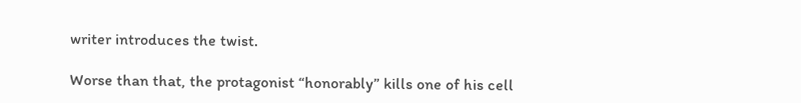writer introduces the twist.

Worse than that, the protagonist “honorably” kills one of his cell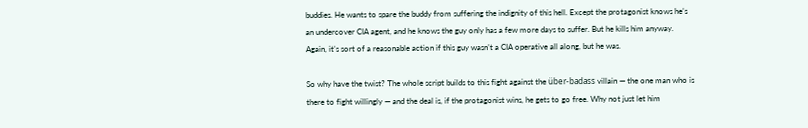buddies. He wants to spare the buddy from suffering the indignity of this hell. Except the protagonist knows he’s an undercover CIA agent, and he knows the guy only has a few more days to suffer. But he kills him anyway. Again, it’s sort of a reasonable action if this guy wasn’t a CIA operative all along, but he was.

So why have the twist? The whole script builds to this fight against the über-badass villain — the one man who is there to fight willingly — and the deal is, if the protagonist wins, he gets to go free. Why not just let him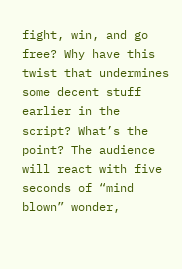fight, win, and go free? Why have this twist that undermines some decent stuff earlier in the script? What’s the point? The audience will react with five seconds of “mind blown” wonder,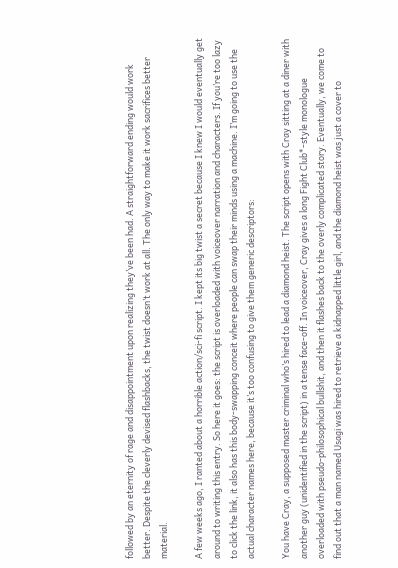followed by an eternity of rage and disappointment upon realizing they’ve been had. A straightforward ending would work better. Despite the cleverly devised flashbacks, the twist doesn’t work at all. The only way to make it work sacrifices better material.

A few weeks ago, I ranted about a horrible action/sci-fi script. I kept its big twist a secret because I knew I would eventually get around to writing this entry. So here it goes: the script is overloaded with voiceover narration and characters. If you’re too lazy to click the link, it also has this body-swapping conceit where people can swap their minds using a machine. I’m going to use the actual character names here, because it’s too confusing to give them generic descriptors:

You have Cray, a supposed master criminal who’s hired to lead a diamond heist. The script opens with Cray sitting at a diner with another guy (unidentified in the script) in a tense face-off. In voiceover, Cray gives a long Fight Club*-style monologue overloaded with pseudo-philosophical bullshit, and then it flashes back to the overly complicated story. Eventually, we come to find out that a man named Usagi was hired to retrieve a kidnapped little girl, and the diamond heist was just a cover to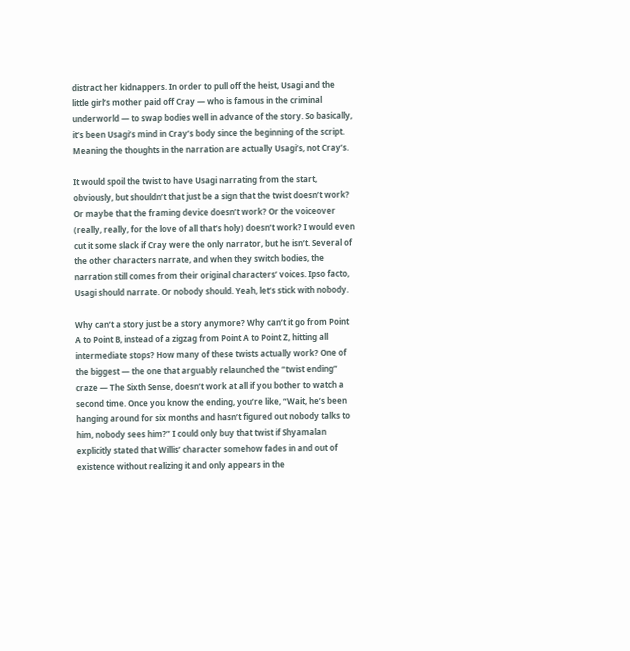distract her kidnappers. In order to pull off the heist, Usagi and the little girl’s mother paid off Cray — who is famous in the criminal underworld — to swap bodies well in advance of the story. So basically, it’s been Usagi’s mind in Cray’s body since the beginning of the script. Meaning the thoughts in the narration are actually Usagi’s, not Cray’s.

It would spoil the twist to have Usagi narrating from the start, obviously, but shouldn’t that just be a sign that the twist doesn’t work? Or maybe that the framing device doesn’t work? Or the voiceover (really, really, for the love of all that’s holy) doesn’t work? I would even cut it some slack if Cray were the only narrator, but he isn’t. Several of the other characters narrate, and when they switch bodies, the narration still comes from their original characters’ voices. Ipso facto, Usagi should narrate. Or nobody should. Yeah, let’s stick with nobody.

Why can’t a story just be a story anymore? Why can’t it go from Point A to Point B, instead of a zigzag from Point A to Point Z, hitting all intermediate stops? How many of these twists actually work? One of the biggest — the one that arguably relaunched the “twist ending” craze — The Sixth Sense, doesn’t work at all if you bother to watch a second time. Once you know the ending, you’re like, “Wait, he’s been hanging around for six months and hasn’t figured out nobody talks to him, nobody sees him?” I could only buy that twist if Shyamalan explicitly stated that Willis’ character somehow fades in and out of existence without realizing it and only appears in the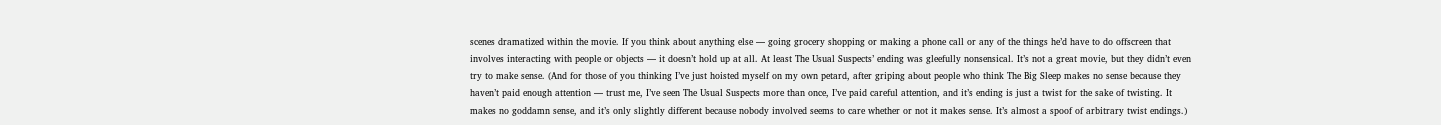scenes dramatized within the movie. If you think about anything else — going grocery shopping or making a phone call or any of the things he’d have to do offscreen that involves interacting with people or objects — it doesn’t hold up at all. At least The Usual Suspects’ ending was gleefully nonsensical. It’s not a great movie, but they didn’t even try to make sense. (And for those of you thinking I’ve just hoisted myself on my own petard, after griping about people who think The Big Sleep makes no sense because they haven’t paid enough attention — trust me, I’ve seen The Usual Suspects more than once, I’ve paid careful attention, and it’s ending is just a twist for the sake of twisting. It makes no goddamn sense, and it’s only slightly different because nobody involved seems to care whether or not it makes sense. It’s almost a spoof of arbitrary twist endings.)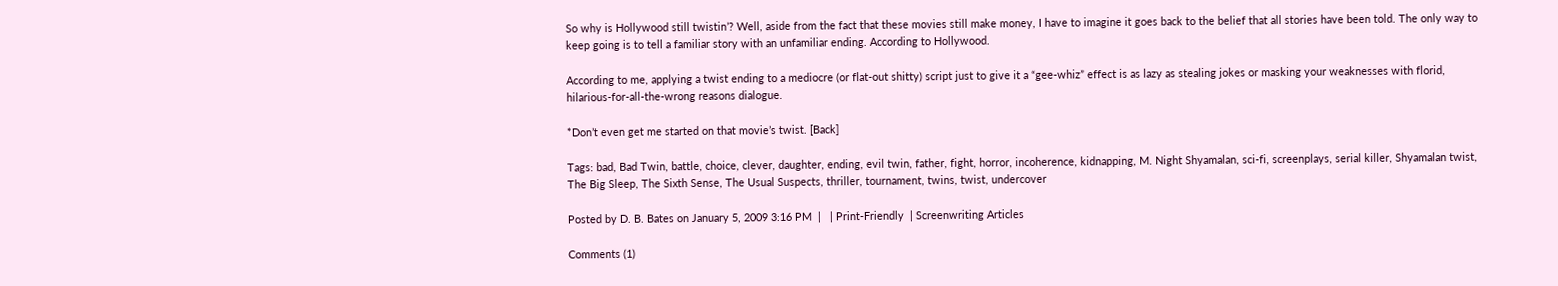So why is Hollywood still twistin’? Well, aside from the fact that these movies still make money, I have to imagine it goes back to the belief that all stories have been told. The only way to keep going is to tell a familiar story with an unfamiliar ending. According to Hollywood.

According to me, applying a twist ending to a mediocre (or flat-out shitty) script just to give it a “gee-whiz” effect is as lazy as stealing jokes or masking your weaknesses with florid, hilarious-for-all-the-wrong reasons dialogue.

*Don’t even get me started on that movie’s twist. [Back]

Tags: bad, Bad Twin, battle, choice, clever, daughter, ending, evil twin, father, fight, horror, incoherence, kidnapping, M. Night Shyamalan, sci-fi, screenplays, serial killer, Shyamalan twist, The Big Sleep, The Sixth Sense, The Usual Suspects, thriller, tournament, twins, twist, undercover

Posted by D. B. Bates on January 5, 2009 3:16 PM  |   | Print-Friendly  | Screenwriting Articles

Comments (1)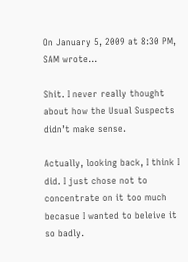On January 5, 2009 at 8:30 PM, SAM wrote...

Shit. I never really thought about how the Usual Suspects didn’t make sense.

Actually, looking back, I think I did. I just chose not to concentrate on it too much becasue I wanted to beleive it so badly.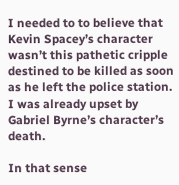I needed to to believe that Kevin Spacey’s character wasn’t this pathetic cripple destined to be killed as soon as he left the police station. I was already upset by Gabriel Byrne’s character’s death.

In that sense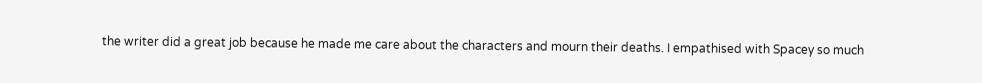the writer did a great job because he made me care about the characters and mourn their deaths. I empathised with Spacey so much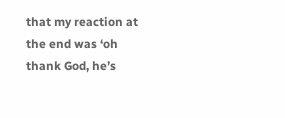that my reaction at the end was ‘oh thank God, he’s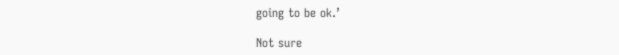going to be ok.’

Not sure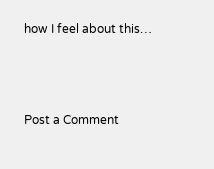how I feel about this…



Post a Comment